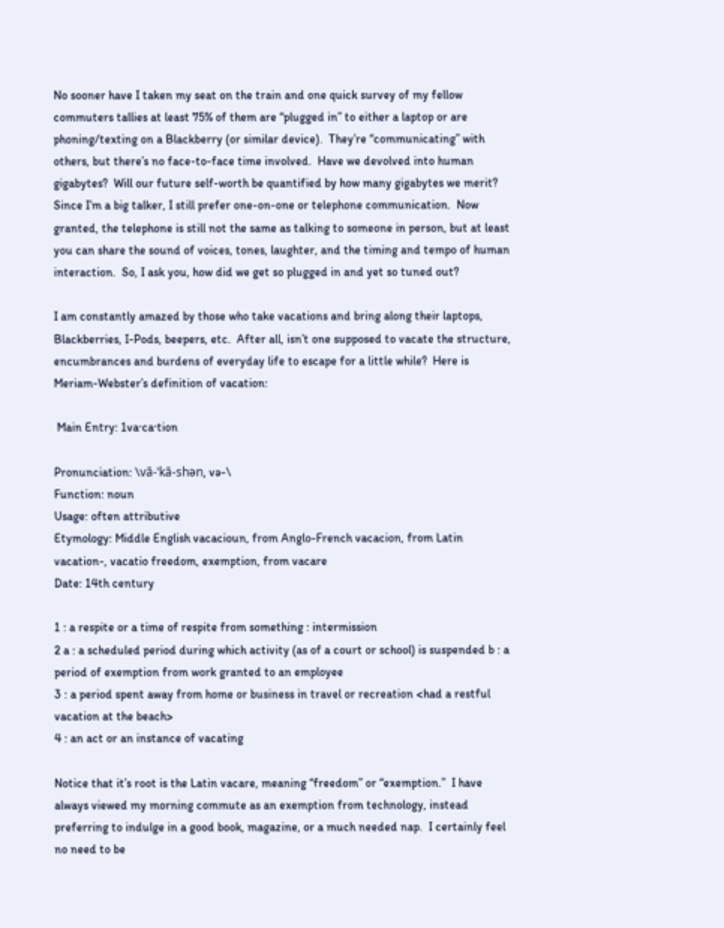No sooner have I taken my seat on the train and one quick survey of my fellow commuters tallies at least 75% of them are “plugged in” to either a laptop or are phoning/texting on a Blackberry (or similar device).  They’re “communicating” with others, but there’s no face-to-face time involved.  Have we devolved into human gigabytes?  Will our future self-worth be quantified by how many gigabytes we merit?  Since I’m a big talker, I still prefer one-on-one or telephone communication.  Now granted, the telephone is still not the same as talking to someone in person, but at least you can share the sound of voices, tones, laughter, and the timing and tempo of human interaction.  So, I ask you, how did we get so plugged in and yet so tuned out?

I am constantly amazed by those who take vacations and bring along their laptops, Blackberries, I-Pods, beepers, etc.  After all, isn’t one supposed to vacate the structure, encumbrances and burdens of everyday life to escape for a little while?  Here is Meriam-Webster’s definition of vacation:

 Main Entry: 1va·ca·tion

Pronunciation: \vā-ˈkā-shən, və-\
Function: noun
Usage: often attributive
Etymology: Middle English vacacioun, from Anglo-French vacacion, from Latin vacation-, vacatio freedom, exemption, from vacare
Date: 14th century

1 : a respite or a time of respite from something : intermission
2 a : a scheduled period during which activity (as of a court or school) is suspended b : a period of exemption from work granted to an employee
3 : a period spent away from home or business in travel or recreation <had a restful vacation at the beach>
4 : an act or an instance of vacating

Notice that it’s root is the Latin vacare, meaning “freedom” or “exemption.”  I have always viewed my morning commute as an exemption from technology, instead preferring to indulge in a good book, magazine, or a much needed nap.  I certainly feel no need to be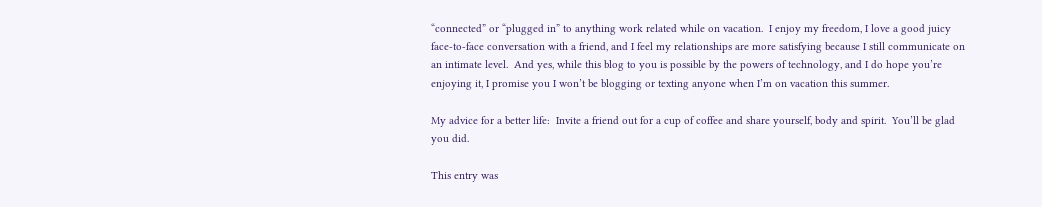“connected” or “plugged in” to anything work related while on vacation.  I enjoy my freedom, I love a good juicy face-to-face conversation with a friend, and I feel my relationships are more satisfying because I still communicate on an intimate level.  And yes, while this blog to you is possible by the powers of technology, and I do hope you’re enjoying it, I promise you I won’t be blogging or texting anyone when I’m on vacation this summer.

My advice for a better life:  Invite a friend out for a cup of coffee and share yourself, body and spirit.  You’ll be glad you did.

This entry was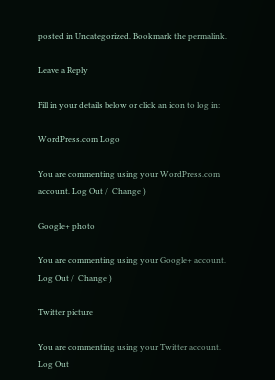posted in Uncategorized. Bookmark the permalink.

Leave a Reply

Fill in your details below or click an icon to log in:

WordPress.com Logo

You are commenting using your WordPress.com account. Log Out /  Change )

Google+ photo

You are commenting using your Google+ account. Log Out /  Change )

Twitter picture

You are commenting using your Twitter account. Log Out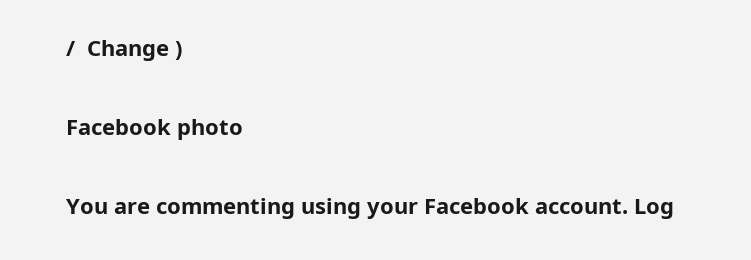/  Change )

Facebook photo

You are commenting using your Facebook account. Log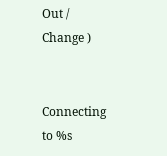Out /  Change )


Connecting to %s